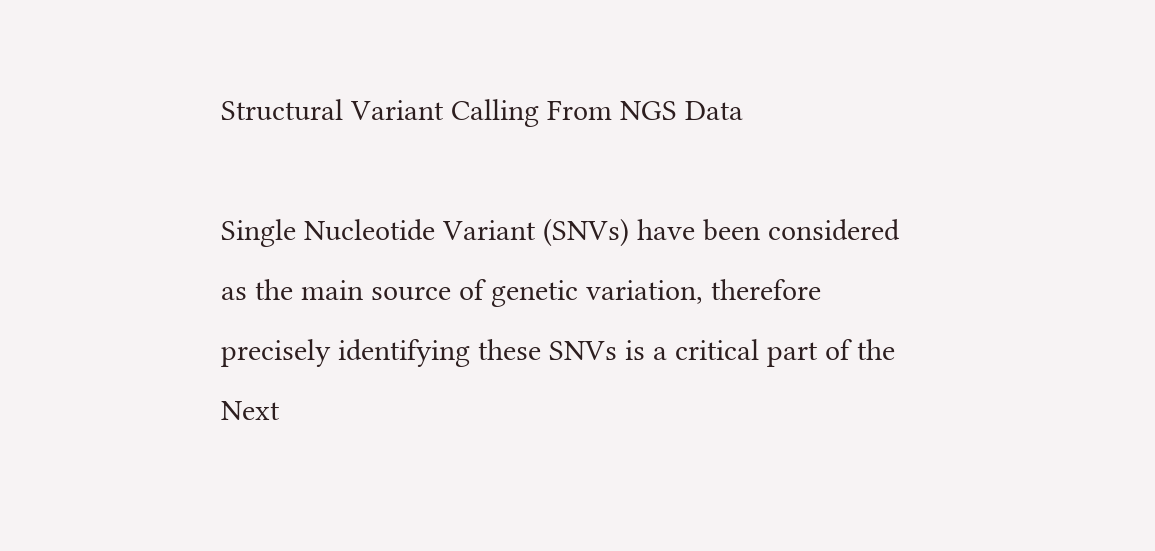Structural Variant Calling From NGS Data

Single Nucleotide Variant (SNVs) have been considered as the main source of genetic variation, therefore precisely identifying these SNVs is a critical part of the Next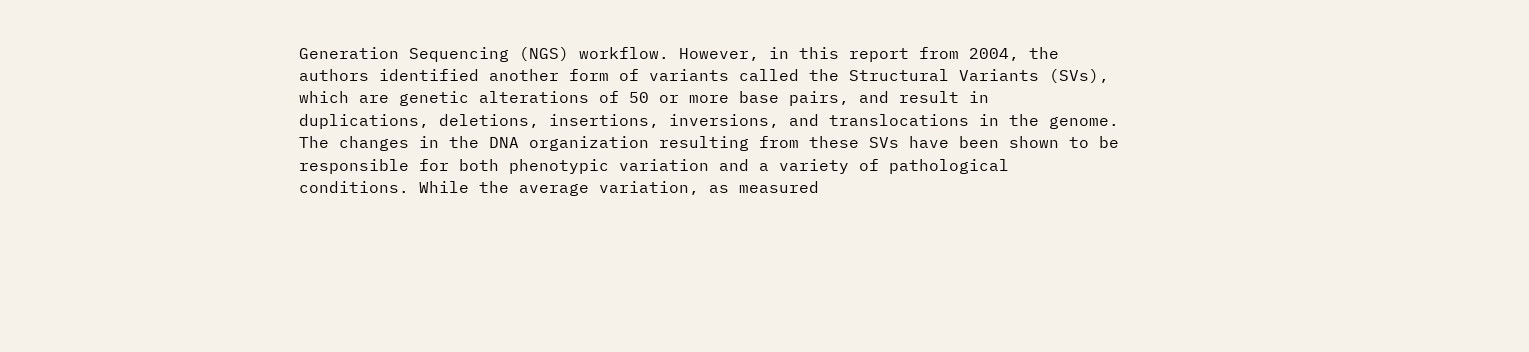Generation Sequencing (NGS) workflow. However, in this report from 2004, the authors identified another form of variants called the Structural Variants (SVs), which are genetic alterations of 50 or more base pairs, and result in duplications, deletions, insertions, inversions, and translocations in the genome. The changes in the DNA organization resulting from these SVs have been shown to be responsible for both phenotypic variation and a variety of pathological conditions. While the average variation, as measured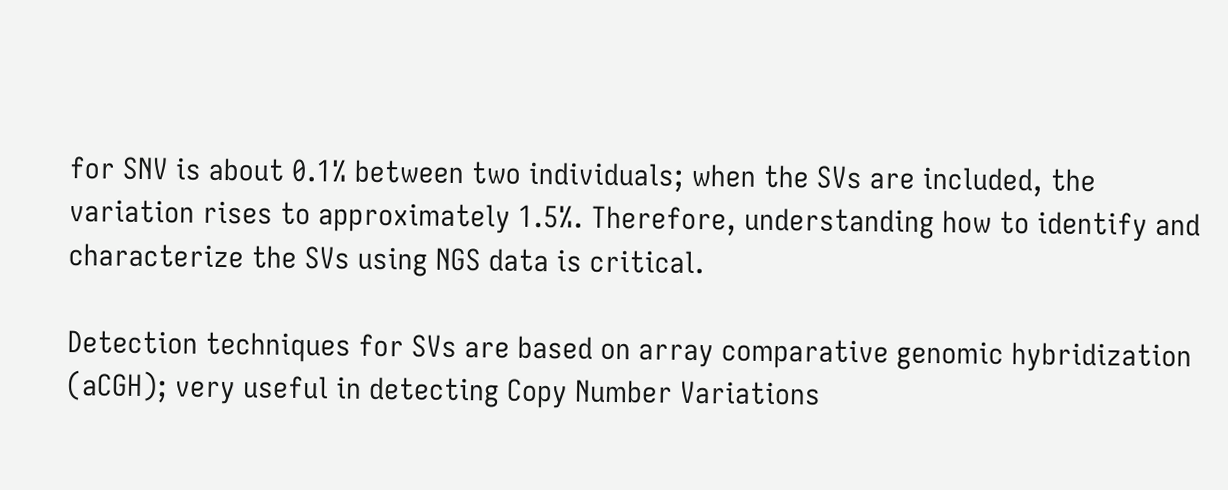for SNV is about 0.1% between two individuals; when the SVs are included, the variation rises to approximately 1.5%. Therefore, understanding how to identify and characterize the SVs using NGS data is critical.

Detection techniques for SVs are based on array comparative genomic hybridization (aCGH); very useful in detecting Copy Number Variations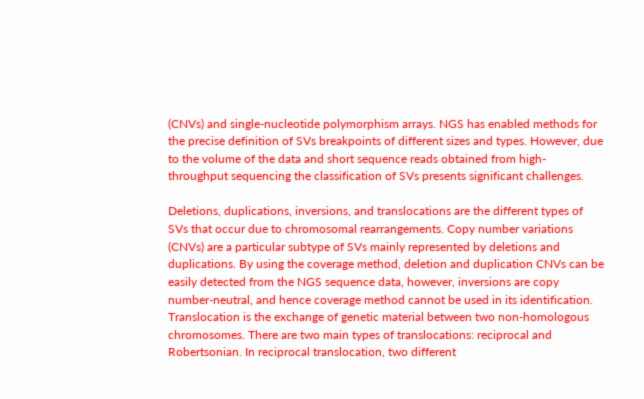(CNVs) and single-nucleotide polymorphism arrays. NGS has enabled methods for the precise definition of SVs breakpoints of different sizes and types. However, due to the volume of the data and short sequence reads obtained from high-throughput sequencing the classification of SVs presents significant challenges.

Deletions, duplications, inversions, and translocations are the different types of SVs that occur due to chromosomal rearrangements. Copy number variations (CNVs) are a particular subtype of SVs mainly represented by deletions and duplications. By using the coverage method, deletion and duplication CNVs can be easily detected from the NGS sequence data, however, inversions are copy number-neutral, and hence coverage method cannot be used in its identification. Translocation is the exchange of genetic material between two non-homologous chromosomes. There are two main types of translocations: reciprocal and Robertsonian. In reciprocal translocation, two different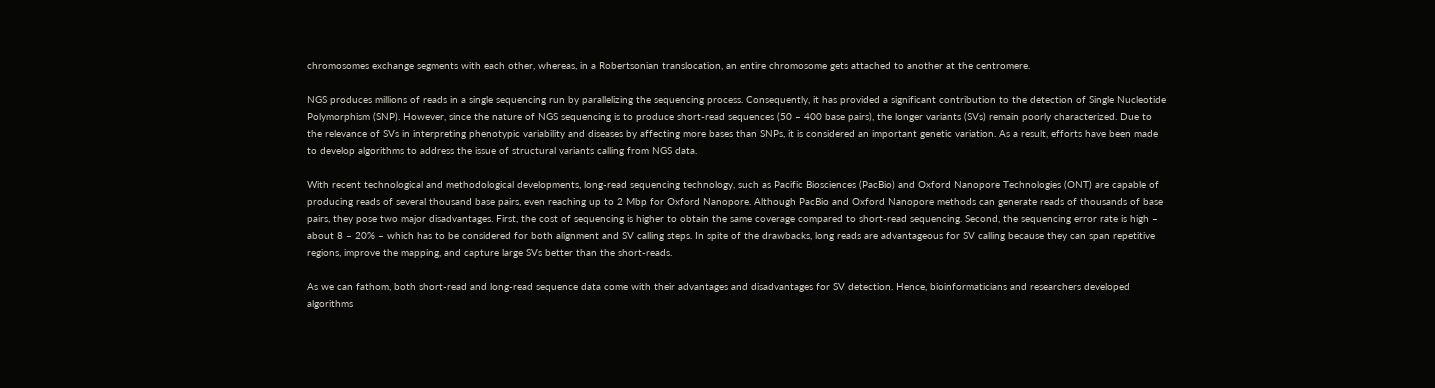chromosomes exchange segments with each other, whereas, in a Robertsonian translocation, an entire chromosome gets attached to another at the centromere.

NGS produces millions of reads in a single sequencing run by parallelizing the sequencing process. Consequently, it has provided a significant contribution to the detection of Single Nucleotide Polymorphism (SNP). However, since the nature of NGS sequencing is to produce short-read sequences (50 – 400 base pairs), the longer variants (SVs) remain poorly characterized. Due to the relevance of SVs in interpreting phenotypic variability and diseases by affecting more bases than SNPs, it is considered an important genetic variation. As a result, efforts have been made to develop algorithms to address the issue of structural variants calling from NGS data.

With recent technological and methodological developments, long-read sequencing technology, such as Pacific Biosciences (PacBio) and Oxford Nanopore Technologies (ONT) are capable of producing reads of several thousand base pairs, even reaching up to 2 Mbp for Oxford Nanopore. Although PacBio and Oxford Nanopore methods can generate reads of thousands of base pairs, they pose two major disadvantages. First, the cost of sequencing is higher to obtain the same coverage compared to short-read sequencing. Second, the sequencing error rate is high – about 8 – 20% – which has to be considered for both alignment and SV calling steps. In spite of the drawbacks, long reads are advantageous for SV calling because they can span repetitive regions, improve the mapping, and capture large SVs better than the short-reads.

As we can fathom, both short-read and long-read sequence data come with their advantages and disadvantages for SV detection. Hence, bioinformaticians and researchers developed algorithms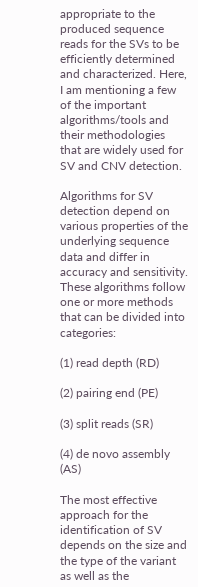appropriate to the produced sequence reads for the SVs to be efficiently determined and characterized. Here, I am mentioning a few of the important algorithms/tools and their methodologies that are widely used for SV and CNV detection.

Algorithms for SV detection depend on various properties of the underlying sequence data and differ in accuracy and sensitivity. These algorithms follow one or more methods that can be divided into categories:

(1) read depth (RD)

(2) pairing end (PE)

(3) split reads (SR)

(4) de novo assembly (AS)

The most effective approach for the identification of SV depends on the size and the type of the variant as well as the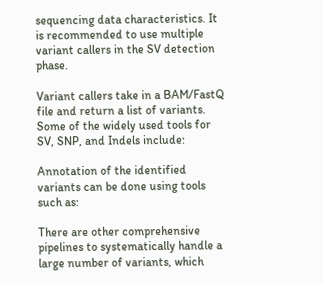sequencing data characteristics. It is recommended to use multiple variant callers in the SV detection phase.

Variant callers take in a BAM/FastQ file and return a list of variants. Some of the widely used tools for SV, SNP, and Indels include:

Annotation of the identified variants can be done using tools such as:

There are other comprehensive pipelines to systematically handle a large number of variants, which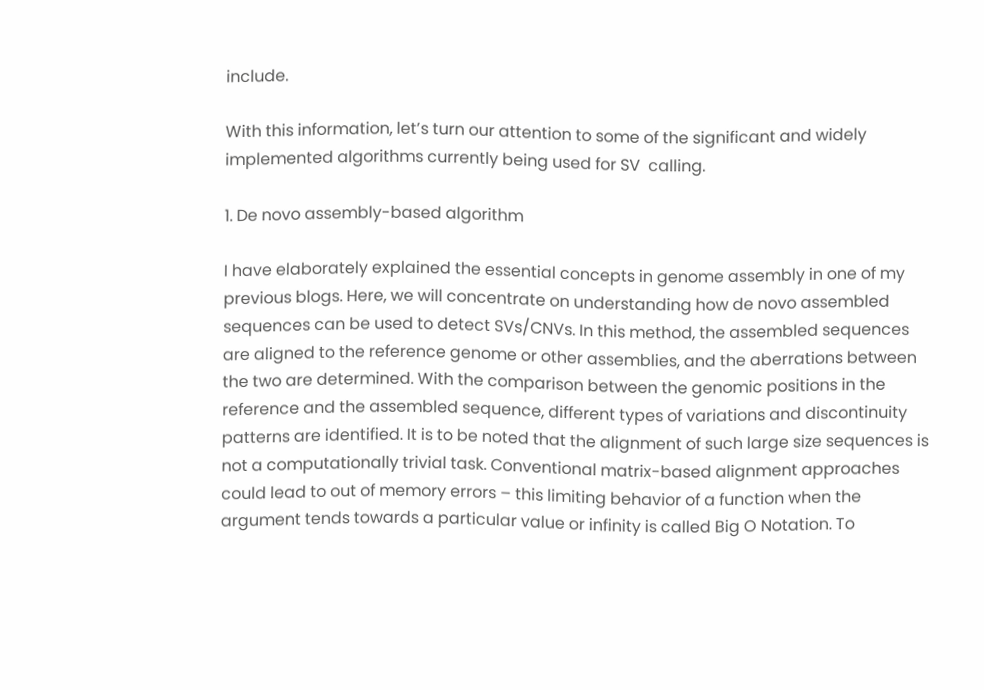include.

With this information, let’s turn our attention to some of the significant and widely implemented algorithms currently being used for SV  calling.

1. De novo assembly-based algorithm

I have elaborately explained the essential concepts in genome assembly in one of my previous blogs. Here, we will concentrate on understanding how de novo assembled sequences can be used to detect SVs/CNVs. In this method, the assembled sequences are aligned to the reference genome or other assemblies, and the aberrations between the two are determined. With the comparison between the genomic positions in the reference and the assembled sequence, different types of variations and discontinuity patterns are identified. It is to be noted that the alignment of such large size sequences is not a computationally trivial task. Conventional matrix-based alignment approaches could lead to out of memory errors – this limiting behavior of a function when the argument tends towards a particular value or infinity is called Big O Notation. To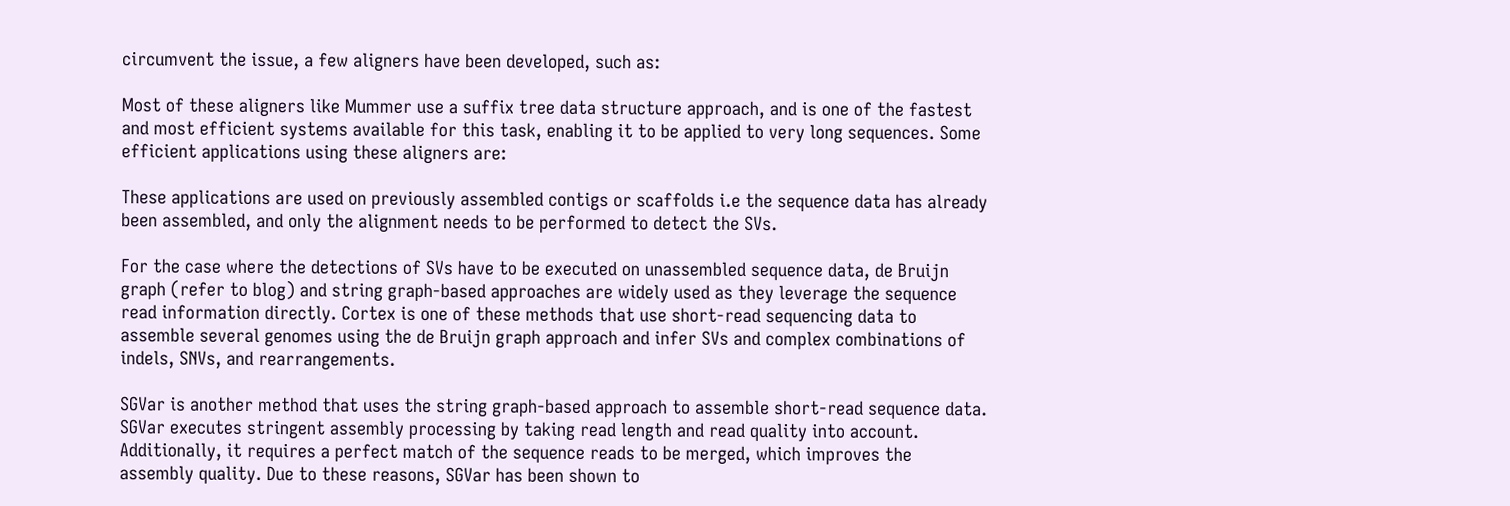circumvent the issue, a few aligners have been developed, such as:

Most of these aligners like Mummer use a suffix tree data structure approach, and is one of the fastest and most efficient systems available for this task, enabling it to be applied to very long sequences. Some efficient applications using these aligners are:

These applications are used on previously assembled contigs or scaffolds i.e the sequence data has already been assembled, and only the alignment needs to be performed to detect the SVs.

For the case where the detections of SVs have to be executed on unassembled sequence data, de Bruijn graph (refer to blog) and string graph-based approaches are widely used as they leverage the sequence read information directly. Cortex is one of these methods that use short-read sequencing data to assemble several genomes using the de Bruijn graph approach and infer SVs and complex combinations of indels, SNVs, and rearrangements.

SGVar is another method that uses the string graph-based approach to assemble short-read sequence data. SGVar executes stringent assembly processing by taking read length and read quality into account. Additionally, it requires a perfect match of the sequence reads to be merged, which improves the assembly quality. Due to these reasons, SGVar has been shown to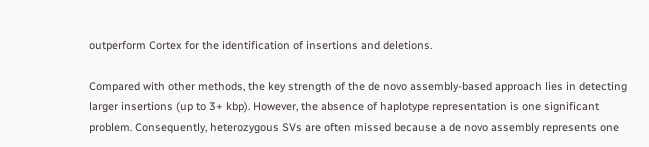outperform Cortex for the identification of insertions and deletions.

Compared with other methods, the key strength of the de novo assembly-based approach lies in detecting larger insertions (up to 3+ kbp). However, the absence of haplotype representation is one significant problem. Consequently, heterozygous SVs are often missed because a de novo assembly represents one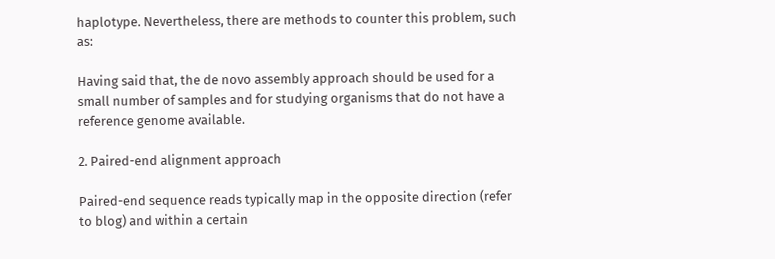haplotype. Nevertheless, there are methods to counter this problem, such as:

Having said that, the de novo assembly approach should be used for a small number of samples and for studying organisms that do not have a reference genome available.

2. Paired-end alignment approach

Paired-end sequence reads typically map in the opposite direction (refer to blog) and within a certain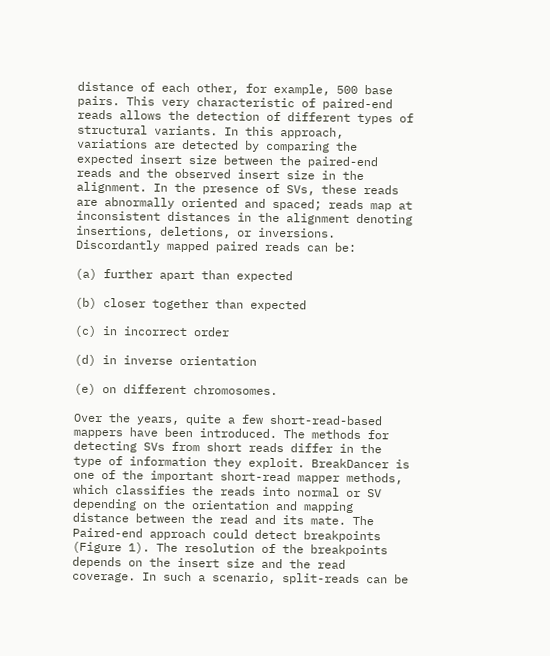distance of each other, for example, 500 base pairs. This very characteristic of paired-end reads allows the detection of different types of structural variants. In this approach, variations are detected by comparing the expected insert size between the paired-end reads and the observed insert size in the alignment. In the presence of SVs, these reads are abnormally oriented and spaced; reads map at inconsistent distances in the alignment denoting insertions, deletions, or inversions. Discordantly mapped paired reads can be:

(a) further apart than expected

(b) closer together than expected

(c) in incorrect order

(d) in inverse orientation

(e) on different chromosomes.

Over the years, quite a few short-read-based mappers have been introduced. The methods for detecting SVs from short reads differ in the type of information they exploit. BreakDancer is one of the important short-read mapper methods, which classifies the reads into normal or SV depending on the orientation and mapping distance between the read and its mate. The Paired-end approach could detect breakpoints (Figure 1). The resolution of the breakpoints depends on the insert size and the read coverage. In such a scenario, split-reads can be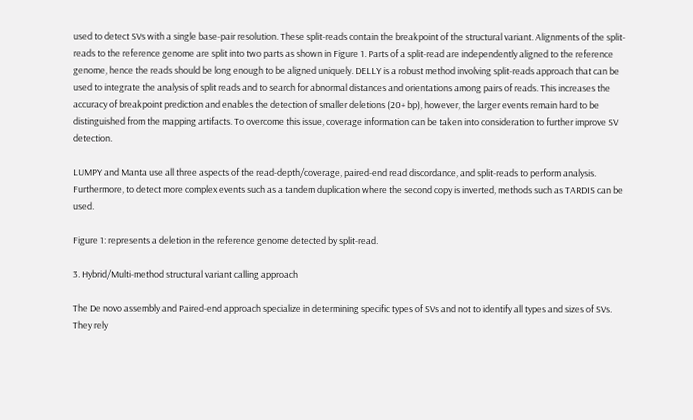used to detect SVs with a single base-pair resolution. These split-reads contain the breakpoint of the structural variant. Alignments of the split-reads to the reference genome are split into two parts as shown in Figure 1. Parts of a split-read are independently aligned to the reference genome, hence the reads should be long enough to be aligned uniquely. DELLY is a robust method involving split-reads approach that can be used to integrate the analysis of split reads and to search for abnormal distances and orientations among pairs of reads. This increases the accuracy of breakpoint prediction and enables the detection of smaller deletions (20+ bp), however, the larger events remain hard to be distinguished from the mapping artifacts. To overcome this issue, coverage information can be taken into consideration to further improve SV detection.

LUMPY and Manta use all three aspects of the read-depth/coverage, paired-end read discordance, and split-reads to perform analysis. Furthermore, to detect more complex events such as a tandem duplication where the second copy is inverted, methods such as TARDIS can be used.

Figure 1: represents a deletion in the reference genome detected by split-read.

3. Hybrid/Multi-method structural variant calling approach

The De novo assembly and Paired-end approach specialize in determining specific types of SVs and not to identify all types and sizes of SVs. They rely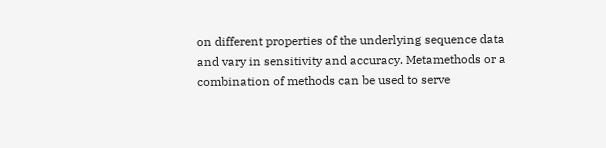on different properties of the underlying sequence data and vary in sensitivity and accuracy. Metamethods or a combination of methods can be used to serve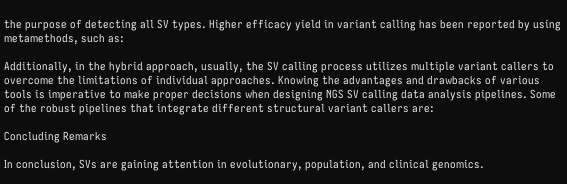the purpose of detecting all SV types. Higher efficacy yield in variant calling has been reported by using metamethods, such as:

Additionally, in the hybrid approach, usually, the SV calling process utilizes multiple variant callers to overcome the limitations of individual approaches. Knowing the advantages and drawbacks of various tools is imperative to make proper decisions when designing NGS SV calling data analysis pipelines. Some of the robust pipelines that integrate different structural variant callers are:

Concluding Remarks

In conclusion, SVs are gaining attention in evolutionary, population, and clinical genomics.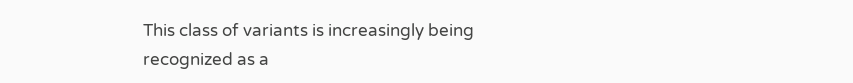This class of variants is increasingly being recognized as a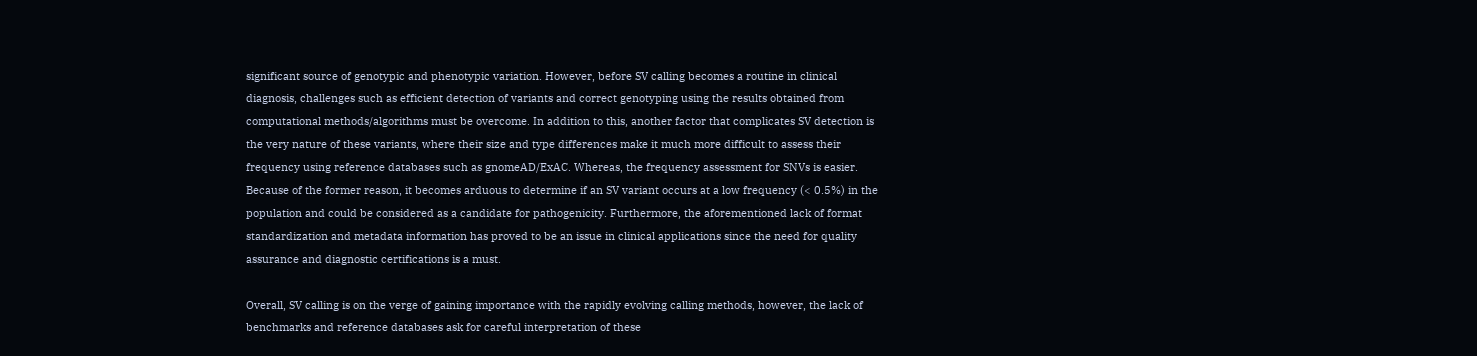significant source of genotypic and phenotypic variation. However, before SV calling becomes a routine in clinical diagnosis, challenges such as efficient detection of variants and correct genotyping using the results obtained from computational methods/algorithms must be overcome. In addition to this, another factor that complicates SV detection is the very nature of these variants, where their size and type differences make it much more difficult to assess their frequency using reference databases such as gnomeAD/ExAC. Whereas, the frequency assessment for SNVs is easier. Because of the former reason, it becomes arduous to determine if an SV variant occurs at a low frequency (< 0.5%) in the population and could be considered as a candidate for pathogenicity. Furthermore, the aforementioned lack of format standardization and metadata information has proved to be an issue in clinical applications since the need for quality assurance and diagnostic certifications is a must.

Overall, SV calling is on the verge of gaining importance with the rapidly evolving calling methods, however, the lack of benchmarks and reference databases ask for careful interpretation of these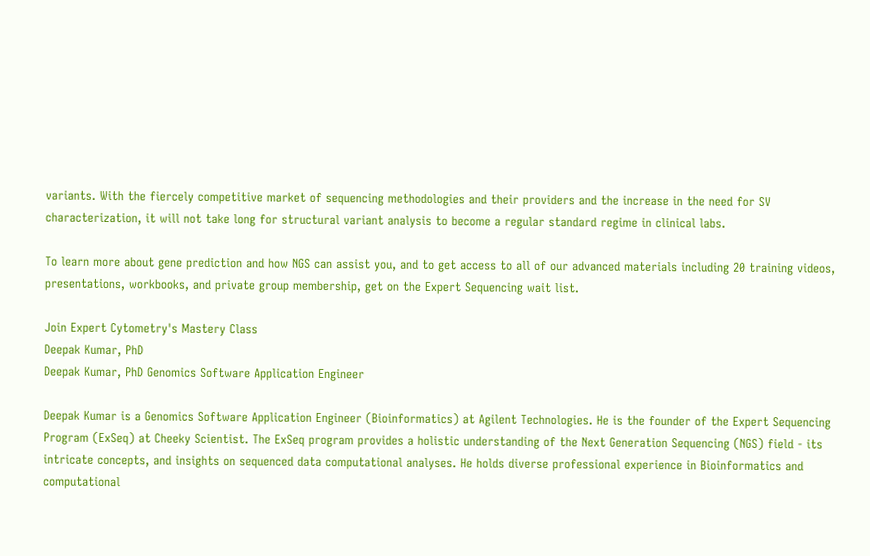variants. With the fiercely competitive market of sequencing methodologies and their providers and the increase in the need for SV characterization, it will not take long for structural variant analysis to become a regular standard regime in clinical labs.

To learn more about gene prediction and how NGS can assist you, and to get access to all of our advanced materials including 20 training videos, presentations, workbooks, and private group membership, get on the Expert Sequencing wait list.

Join Expert Cytometry's Mastery Class
Deepak Kumar, PhD
Deepak Kumar, PhD Genomics Software Application Engineer

Deepak Kumar is a Genomics Software Application Engineer (Bioinformatics) at Agilent Technologies. He is the founder of the Expert Sequencing Program (ExSeq) at Cheeky Scientist. The ExSeq program provides a holistic understanding of the Next Generation Sequencing (NGS) field - its intricate concepts, and insights on sequenced data computational analyses. He holds diverse professional experience in Bioinformatics and computational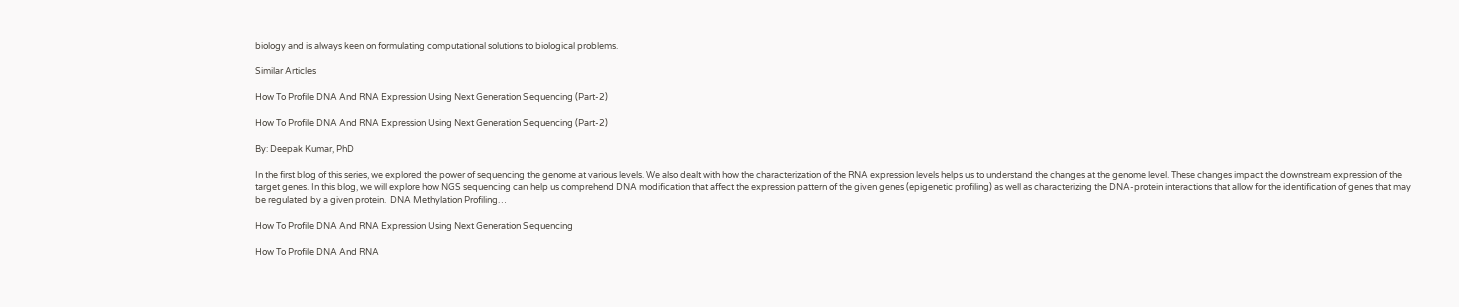biology and is always keen on formulating computational solutions to biological problems.

Similar Articles

How To Profile DNA And RNA Expression Using Next Generation Sequencing (Part-2)

How To Profile DNA And RNA Expression Using Next Generation Sequencing (Part-2)

By: Deepak Kumar, PhD

In the first blog of this series, we explored the power of sequencing the genome at various levels. We also dealt with how the characterization of the RNA expression levels helps us to understand the changes at the genome level. These changes impact the downstream expression of the target genes. In this blog, we will explore how NGS sequencing can help us comprehend DNA modification that affect the expression pattern of the given genes (epigenetic profiling) as well as characterizing the DNA-protein interactions that allow for the identification of genes that may be regulated by a given protein.  DNA Methylation Profiling…

How To Profile DNA And RNA Expression Using Next Generation Sequencing

How To Profile DNA And RNA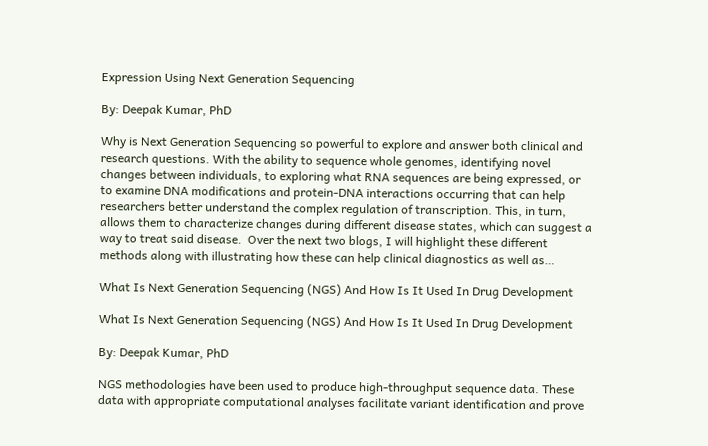Expression Using Next Generation Sequencing

By: Deepak Kumar, PhD

Why is Next Generation Sequencing so powerful to explore and answer both clinical and research questions. With the ability to sequence whole genomes, identifying novel changes between individuals, to exploring what RNA sequences are being expressed, or to examine DNA modifications and protein-DNA interactions occurring that can help researchers better understand the complex regulation of transcription. This, in turn, allows them to characterize changes during different disease states, which can suggest a way to treat said disease.  Over the next two blogs, I will highlight these different methods along with illustrating how these can help clinical diagnostics as well as…

What Is Next Generation Sequencing (NGS) And How Is It Used In Drug Development

What Is Next Generation Sequencing (NGS) And How Is It Used In Drug Development

By: Deepak Kumar, PhD

NGS methodologies have been used to produce high-throughput sequence data. These data with appropriate computational analyses facilitate variant identification and prove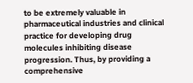to be extremely valuable in pharmaceutical industries and clinical practice for developing drug molecules inhibiting disease progression. Thus, by providing a comprehensive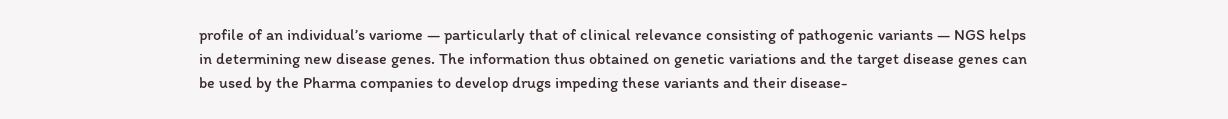profile of an individual’s variome — particularly that of clinical relevance consisting of pathogenic variants — NGS helps in determining new disease genes. The information thus obtained on genetic variations and the target disease genes can be used by the Pharma companies to develop drugs impeding these variants and their disease-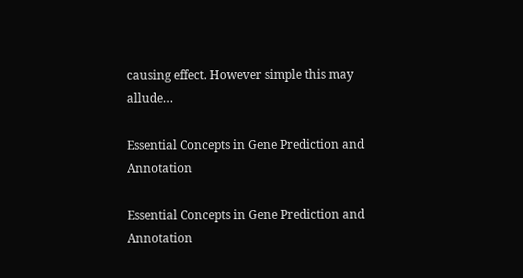causing effect. However simple this may allude…

Essential Concepts in Gene Prediction and Annotation

Essential Concepts in Gene Prediction and Annotation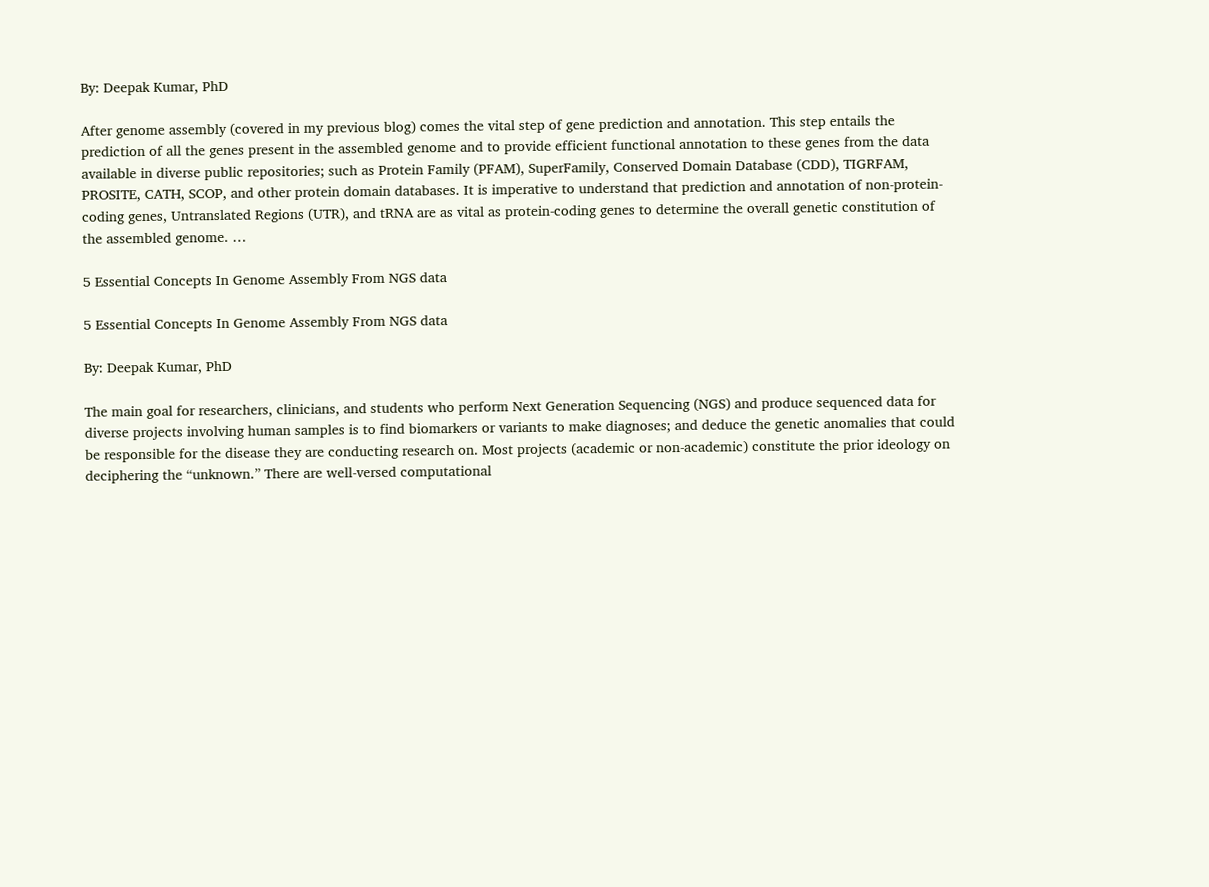By: Deepak Kumar, PhD

After genome assembly (covered in my previous blog) comes the vital step of gene prediction and annotation. This step entails the prediction of all the genes present in the assembled genome and to provide efficient functional annotation to these genes from the data available in diverse public repositories; such as Protein Family (PFAM), SuperFamily, Conserved Domain Database (CDD), TIGRFAM, PROSITE, CATH, SCOP, and other protein domain databases. It is imperative to understand that prediction and annotation of non-protein-coding genes, Untranslated Regions (UTR), and tRNA are as vital as protein-coding genes to determine the overall genetic constitution of the assembled genome. …

5 Essential Concepts In Genome Assembly From NGS data

5 Essential Concepts In Genome Assembly From NGS data

By: Deepak Kumar, PhD

The main goal for researchers, clinicians, and students who perform Next Generation Sequencing (NGS) and produce sequenced data for diverse projects involving human samples is to find biomarkers or variants to make diagnoses; and deduce the genetic anomalies that could be responsible for the disease they are conducting research on. Most projects (academic or non-academic) constitute the prior ideology on deciphering the “unknown.” There are well-versed computational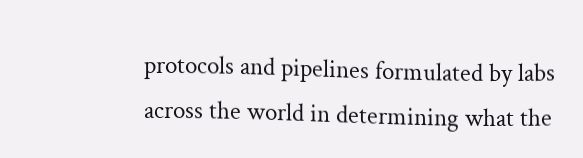protocols and pipelines formulated by labs across the world in determining what the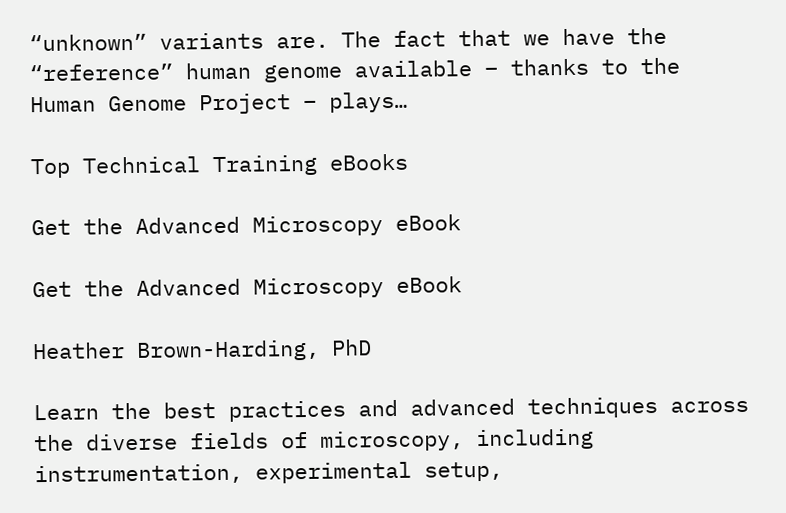“unknown” variants are. The fact that we have the “reference” human genome available – thanks to the Human Genome Project – plays…

Top Technical Training eBooks

Get the Advanced Microscopy eBook

Get the Advanced Microscopy eBook

Heather Brown-Harding, PhD

Learn the best practices and advanced techniques across the diverse fields of microscopy, including instrumentation, experimental setup,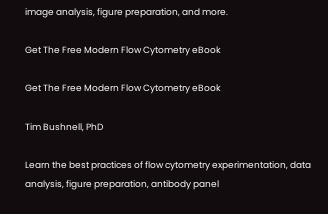image analysis, figure preparation, and more.

Get The Free Modern Flow Cytometry eBook

Get The Free Modern Flow Cytometry eBook

Tim Bushnell, PhD

Learn the best practices of flow cytometry experimentation, data analysis, figure preparation, antibody panel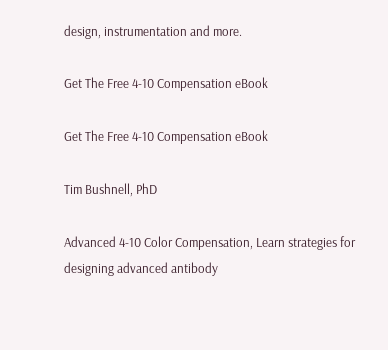design, instrumentation and more.

Get The Free 4-10 Compensation eBook

Get The Free 4-10 Compensation eBook

Tim Bushnell, PhD

Advanced 4-10 Color Compensation, Learn strategies for designing advanced antibody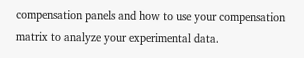compensation panels and how to use your compensation matrix to analyze your experimental data.